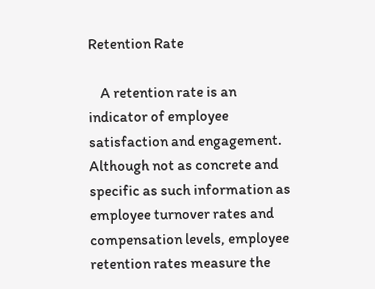Retention Rate

    A retention rate is an indicator of employee satisfaction and engagement. Although not as concrete and specific as such information as employee turnover rates and compensation levels, employee retention rates measure the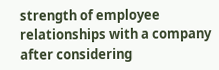strength of employee relationships with a company after considering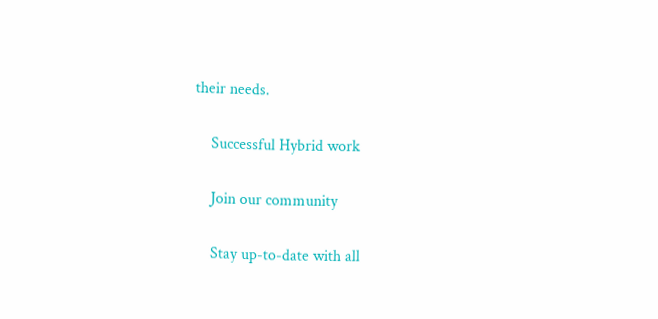their needs.

    Successful Hybrid work

    Join our community

    Stay up-to-date with all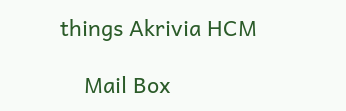things Akrivia HCM

    Mail Box